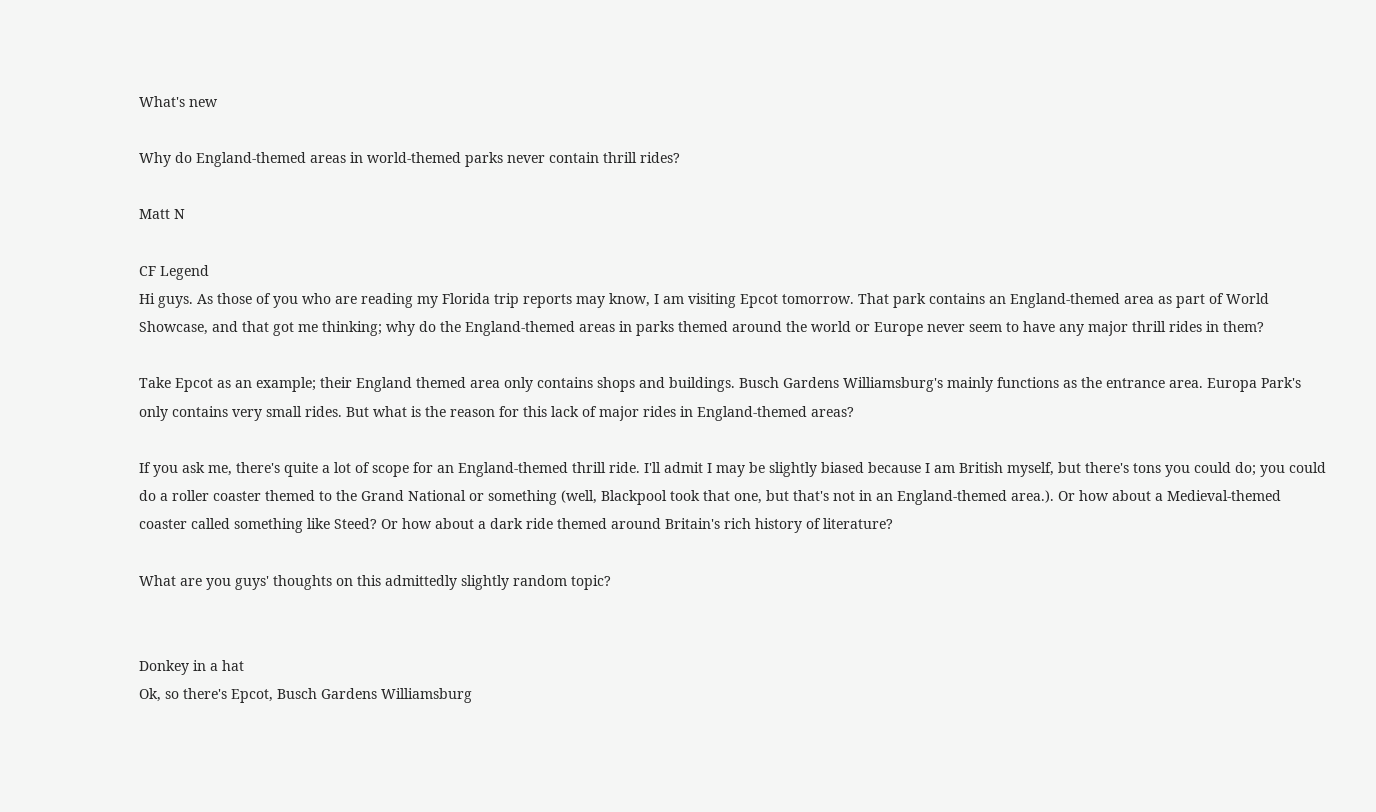What's new

Why do England-themed areas in world-themed parks never contain thrill rides?

Matt N

CF Legend
Hi guys. As those of you who are reading my Florida trip reports may know, I am visiting Epcot tomorrow. That park contains an England-themed area as part of World Showcase, and that got me thinking; why do the England-themed areas in parks themed around the world or Europe never seem to have any major thrill rides in them?

Take Epcot as an example; their England themed area only contains shops and buildings. Busch Gardens Williamsburg's mainly functions as the entrance area. Europa Park's only contains very small rides. But what is the reason for this lack of major rides in England-themed areas?

If you ask me, there's quite a lot of scope for an England-themed thrill ride. I'll admit I may be slightly biased because I am British myself, but there's tons you could do; you could do a roller coaster themed to the Grand National or something (well, Blackpool took that one, but that's not in an England-themed area.). Or how about a Medieval-themed coaster called something like Steed? Or how about a dark ride themed around Britain's rich history of literature?

What are you guys' thoughts on this admittedly slightly random topic?


Donkey in a hat
Ok, so there's Epcot, Busch Gardens Williamsburg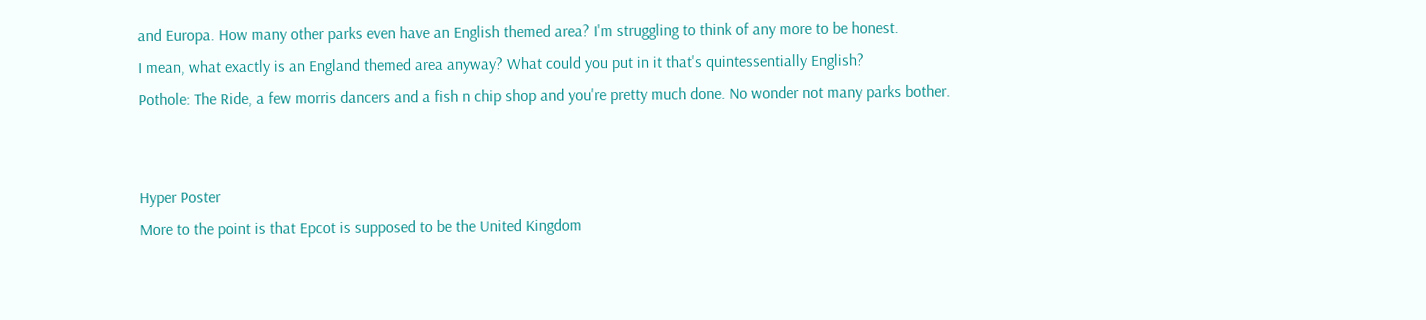and Europa. How many other parks even have an English themed area? I'm struggling to think of any more to be honest.
I mean, what exactly is an England themed area anyway? What could you put in it that's quintessentially English?
Pothole: The Ride, a few morris dancers and a fish n chip shop and you're pretty much done. No wonder not many parks bother.


Hyper Poster
More to the point is that Epcot is supposed to be the United Kingdom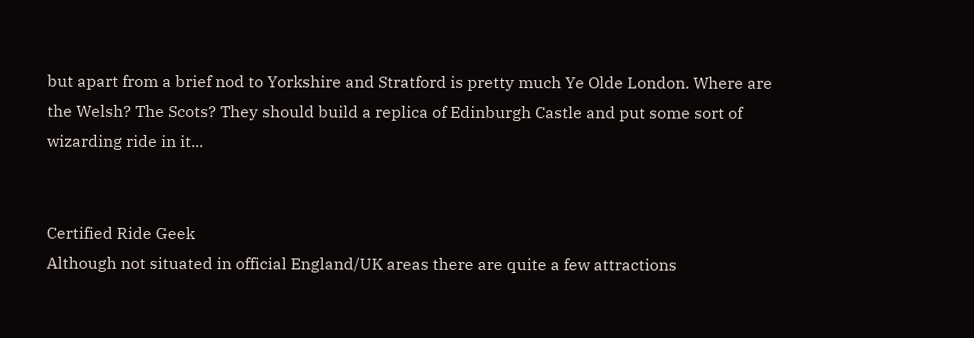but apart from a brief nod to Yorkshire and Stratford is pretty much Ye Olde London. Where are the Welsh? The Scots? They should build a replica of Edinburgh Castle and put some sort of wizarding ride in it...


Certified Ride Geek
Although not situated in official England/UK areas there are quite a few attractions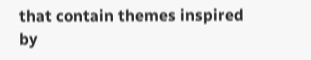that contain themes inspired by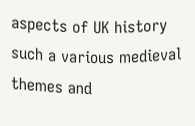aspects of UK history such a various medieval themes and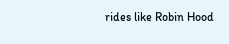rides like Robin Hood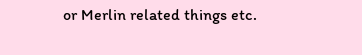or Merlin related things etc.